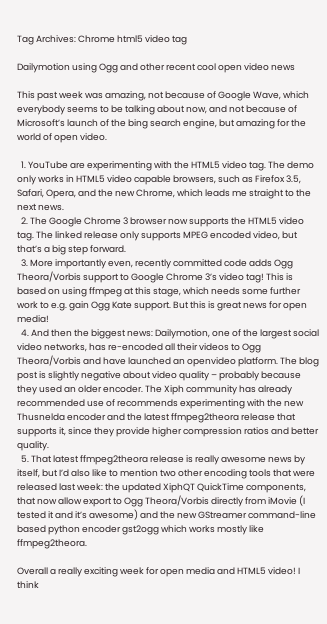Tag Archives: Chrome html5 video tag

Dailymotion using Ogg and other recent cool open video news

This past week was amazing, not because of Google Wave, which everybody seems to be talking about now, and not because of Microsoft’s launch of the bing search engine, but amazing for the world of open video.

  1. YouTube are experimenting with the HTML5 video tag. The demo only works in HTML5 video capable browsers, such as Firefox 3.5, Safari, Opera, and the new Chrome, which leads me straight to the next news.
  2. The Google Chrome 3 browser now supports the HTML5 video tag. The linked release only supports MPEG encoded video, but that’s a big step forward.
  3. More importantly even, recently committed code adds Ogg Theora/Vorbis support to Google Chrome 3’s video tag! This is based on using ffmpeg at this stage, which needs some further work to e.g. gain Ogg Kate support. But this is great news for open media!
  4. And then the biggest news: Dailymotion, one of the largest social video networks, has re-encoded all their videos to Ogg Theora/Vorbis and have launched an openvideo platform. The blog post is slightly negative about video quality – probably because they used an older encoder. The Xiph community has already recommended use of recommends experimenting with the new Thusnelda encoder and the latest ffmpeg2theora release that supports it, since they provide higher compression ratios and better quality.
  5. That latest ffmpeg2theora release is really awesome news by itself, but I’d also like to mention two other encoding tools that were released last week: the updated XiphQT QuickTime components, that now allow export to Ogg Theora/Vorbis directly from iMovie (I tested it and it’s awesome) and the new GStreamer command-line based python encoder gst2ogg which works mostly like ffmpeg2theora.

Overall a really exciting week for open media and HTML5 video! I think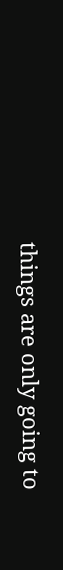things are only going to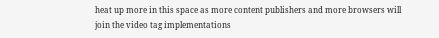heat up more in this space as more content publishers and more browsers will join the video tag implementations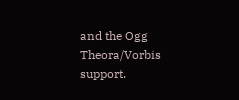and the Ogg Theora/Vorbis support.